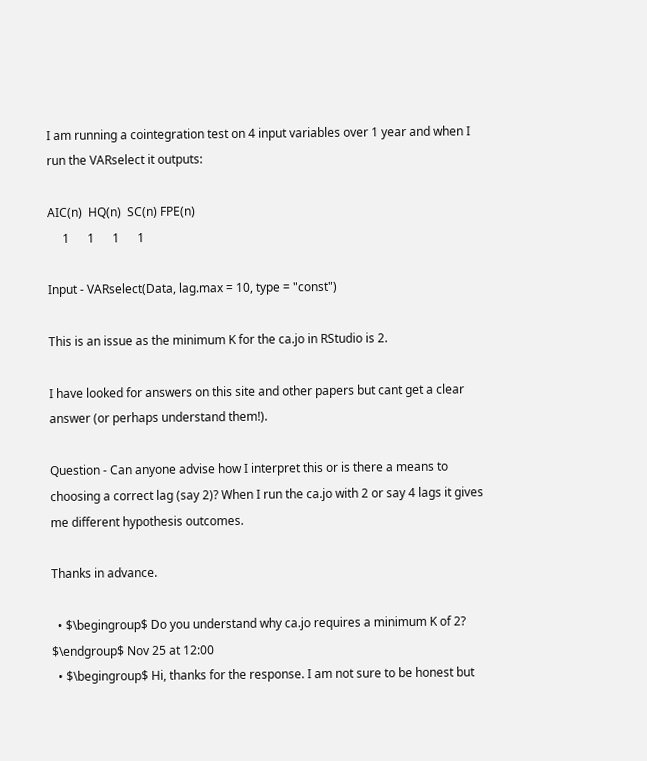I am running a cointegration test on 4 input variables over 1 year and when I run the VARselect it outputs:

AIC(n)  HQ(n)  SC(n) FPE(n)
     1      1      1      1

Input - VARselect(Data, lag.max = 10, type = "const")

This is an issue as the minimum K for the ca.jo in RStudio is 2.

I have looked for answers on this site and other papers but cant get a clear answer (or perhaps understand them!).

Question - Can anyone advise how I interpret this or is there a means to choosing a correct lag (say 2)? When I run the ca.jo with 2 or say 4 lags it gives me different hypothesis outcomes.

Thanks in advance.

  • $\begingroup$ Do you understand why ca.jo requires a minimum K of 2? $\endgroup$ Nov 25 at 12:00
  • $\begingroup$ Hi, thanks for the response. I am not sure to be honest but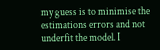my guess is to minimise the estimations errors and not underfit the model. I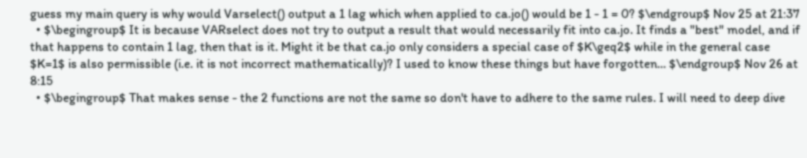guess my main query is why would Varselect() output a 1 lag which when applied to ca.jo() would be 1 - 1 = 0? $\endgroup$ Nov 25 at 21:37
  • $\begingroup$ It is because VARselect does not try to output a result that would necessarily fit into ca.jo. It finds a "best" model, and if that happens to contain 1 lag, then that is it. Might it be that ca.jo only considers a special case of $K\geq2$ while in the general case $K=1$ is also permissible (i.e. it is not incorrect mathematically)? I used to know these things but have forgotten... $\endgroup$ Nov 26 at 8:15
  • $\begingroup$ That makes sense - the 2 functions are not the same so don't have to adhere to the same rules. I will need to deep dive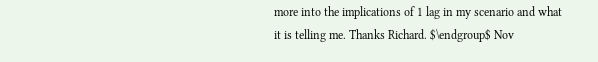more into the implications of 1 lag in my scenario and what it is telling me. Thanks Richard. $\endgroup$ Nov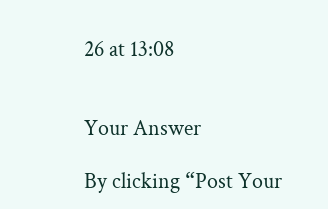26 at 13:08


Your Answer

By clicking “Post Your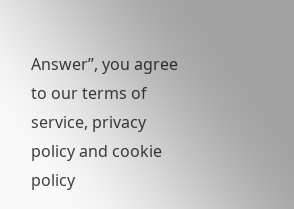Answer”, you agree to our terms of service, privacy policy and cookie policy